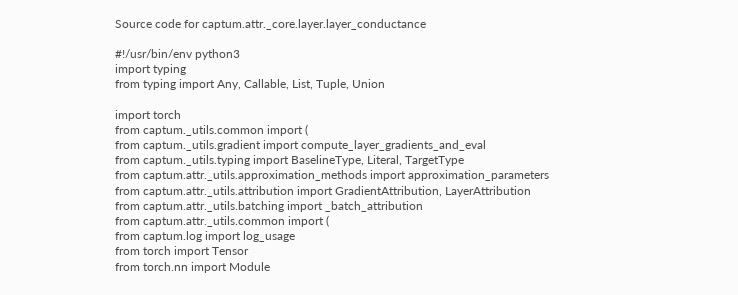Source code for captum.attr._core.layer.layer_conductance

#!/usr/bin/env python3
import typing
from typing import Any, Callable, List, Tuple, Union

import torch
from captum._utils.common import (
from captum._utils.gradient import compute_layer_gradients_and_eval
from captum._utils.typing import BaselineType, Literal, TargetType
from captum.attr._utils.approximation_methods import approximation_parameters
from captum.attr._utils.attribution import GradientAttribution, LayerAttribution
from captum.attr._utils.batching import _batch_attribution
from captum.attr._utils.common import (
from captum.log import log_usage
from torch import Tensor
from torch.nn import Module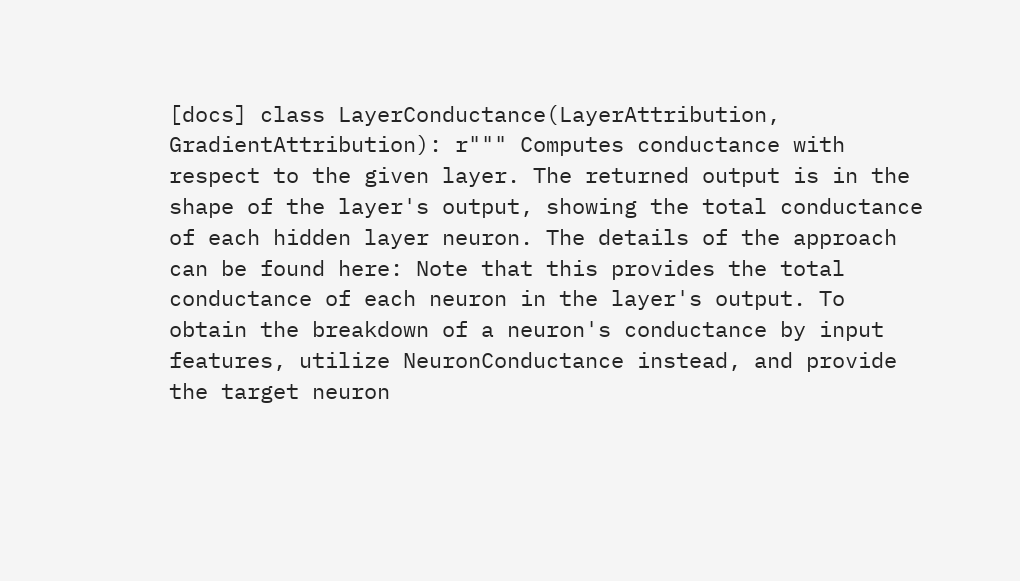[docs] class LayerConductance(LayerAttribution, GradientAttribution): r""" Computes conductance with respect to the given layer. The returned output is in the shape of the layer's output, showing the total conductance of each hidden layer neuron. The details of the approach can be found here: Note that this provides the total conductance of each neuron in the layer's output. To obtain the breakdown of a neuron's conductance by input features, utilize NeuronConductance instead, and provide the target neuron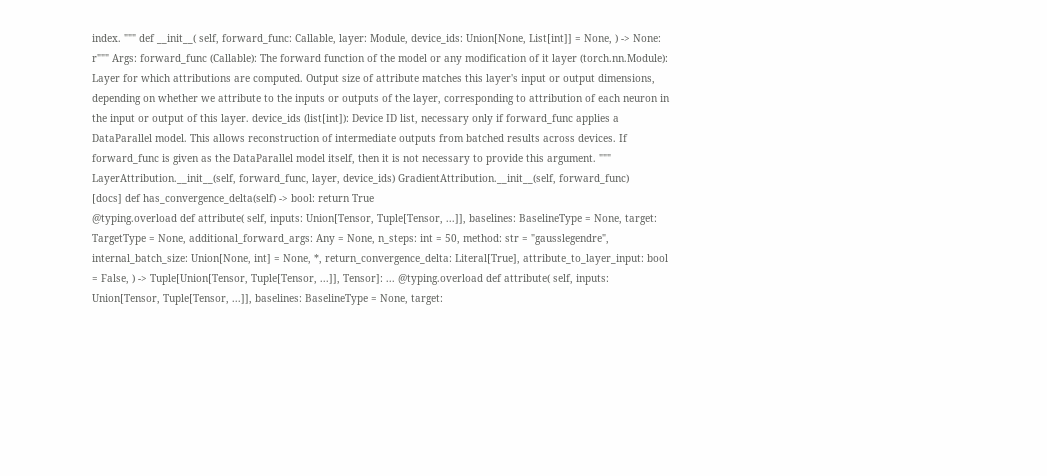index. """ def __init__( self, forward_func: Callable, layer: Module, device_ids: Union[None, List[int]] = None, ) -> None: r""" Args: forward_func (Callable): The forward function of the model or any modification of it layer (torch.nn.Module): Layer for which attributions are computed. Output size of attribute matches this layer's input or output dimensions, depending on whether we attribute to the inputs or outputs of the layer, corresponding to attribution of each neuron in the input or output of this layer. device_ids (list[int]): Device ID list, necessary only if forward_func applies a DataParallel model. This allows reconstruction of intermediate outputs from batched results across devices. If forward_func is given as the DataParallel model itself, then it is not necessary to provide this argument. """ LayerAttribution.__init__(self, forward_func, layer, device_ids) GradientAttribution.__init__(self, forward_func)
[docs] def has_convergence_delta(self) -> bool: return True
@typing.overload def attribute( self, inputs: Union[Tensor, Tuple[Tensor, ...]], baselines: BaselineType = None, target: TargetType = None, additional_forward_args: Any = None, n_steps: int = 50, method: str = "gausslegendre", internal_batch_size: Union[None, int] = None, *, return_convergence_delta: Literal[True], attribute_to_layer_input: bool = False, ) -> Tuple[Union[Tensor, Tuple[Tensor, ...]], Tensor]: ... @typing.overload def attribute( self, inputs: Union[Tensor, Tuple[Tensor, ...]], baselines: BaselineType = None, target: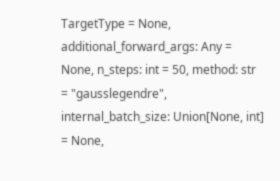TargetType = None, additional_forward_args: Any = None, n_steps: int = 50, method: str = "gausslegendre", internal_batch_size: Union[None, int] = None,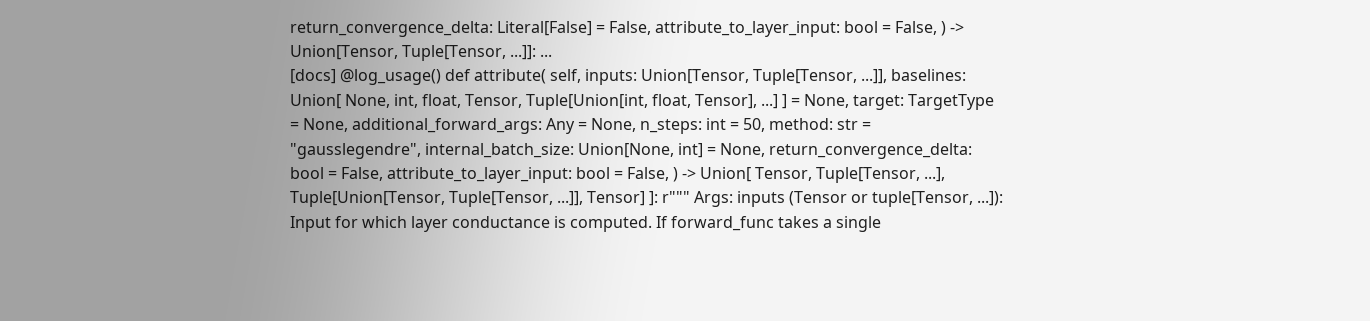return_convergence_delta: Literal[False] = False, attribute_to_layer_input: bool = False, ) -> Union[Tensor, Tuple[Tensor, ...]]: ...
[docs] @log_usage() def attribute( self, inputs: Union[Tensor, Tuple[Tensor, ...]], baselines: Union[ None, int, float, Tensor, Tuple[Union[int, float, Tensor], ...] ] = None, target: TargetType = None, additional_forward_args: Any = None, n_steps: int = 50, method: str = "gausslegendre", internal_batch_size: Union[None, int] = None, return_convergence_delta: bool = False, attribute_to_layer_input: bool = False, ) -> Union[ Tensor, Tuple[Tensor, ...], Tuple[Union[Tensor, Tuple[Tensor, ...]], Tensor] ]: r""" Args: inputs (Tensor or tuple[Tensor, ...]): Input for which layer conductance is computed. If forward_func takes a single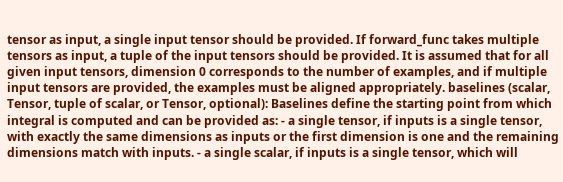tensor as input, a single input tensor should be provided. If forward_func takes multiple tensors as input, a tuple of the input tensors should be provided. It is assumed that for all given input tensors, dimension 0 corresponds to the number of examples, and if multiple input tensors are provided, the examples must be aligned appropriately. baselines (scalar, Tensor, tuple of scalar, or Tensor, optional): Baselines define the starting point from which integral is computed and can be provided as: - a single tensor, if inputs is a single tensor, with exactly the same dimensions as inputs or the first dimension is one and the remaining dimensions match with inputs. - a single scalar, if inputs is a single tensor, which will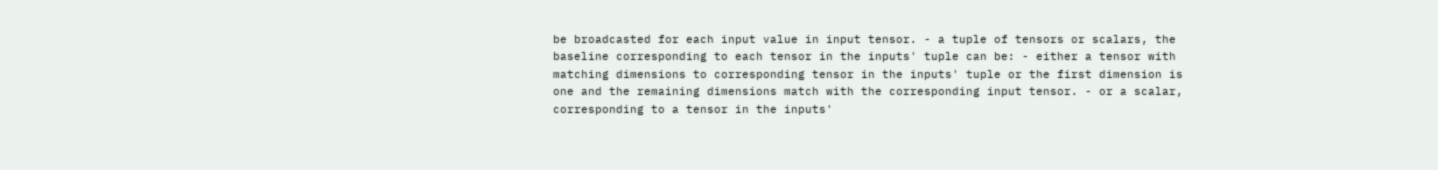be broadcasted for each input value in input tensor. - a tuple of tensors or scalars, the baseline corresponding to each tensor in the inputs' tuple can be: - either a tensor with matching dimensions to corresponding tensor in the inputs' tuple or the first dimension is one and the remaining dimensions match with the corresponding input tensor. - or a scalar, corresponding to a tensor in the inputs'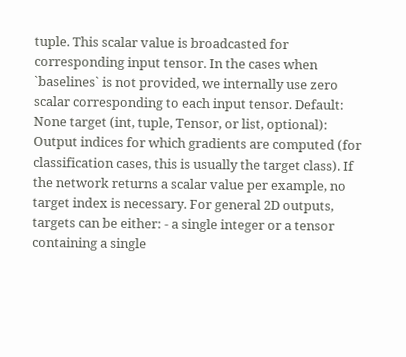tuple. This scalar value is broadcasted for corresponding input tensor. In the cases when `baselines` is not provided, we internally use zero scalar corresponding to each input tensor. Default: None target (int, tuple, Tensor, or list, optional): Output indices for which gradients are computed (for classification cases, this is usually the target class). If the network returns a scalar value per example, no target index is necessary. For general 2D outputs, targets can be either: - a single integer or a tensor containing a single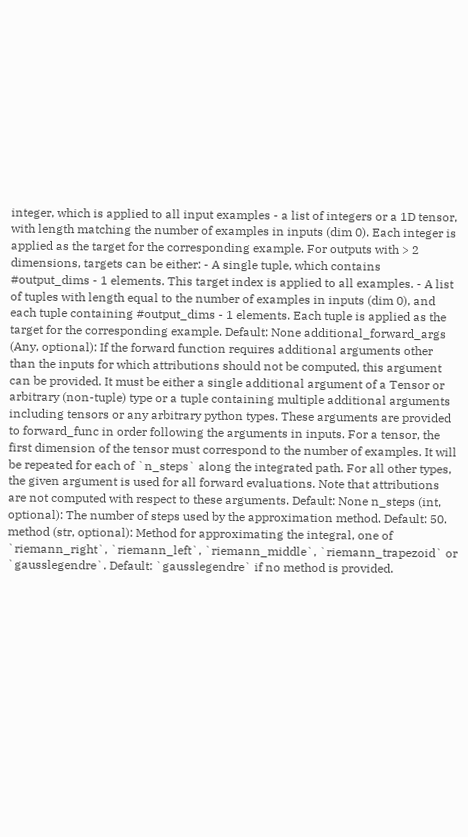integer, which is applied to all input examples - a list of integers or a 1D tensor, with length matching the number of examples in inputs (dim 0). Each integer is applied as the target for the corresponding example. For outputs with > 2 dimensions, targets can be either: - A single tuple, which contains #output_dims - 1 elements. This target index is applied to all examples. - A list of tuples with length equal to the number of examples in inputs (dim 0), and each tuple containing #output_dims - 1 elements. Each tuple is applied as the target for the corresponding example. Default: None additional_forward_args (Any, optional): If the forward function requires additional arguments other than the inputs for which attributions should not be computed, this argument can be provided. It must be either a single additional argument of a Tensor or arbitrary (non-tuple) type or a tuple containing multiple additional arguments including tensors or any arbitrary python types. These arguments are provided to forward_func in order following the arguments in inputs. For a tensor, the first dimension of the tensor must correspond to the number of examples. It will be repeated for each of `n_steps` along the integrated path. For all other types, the given argument is used for all forward evaluations. Note that attributions are not computed with respect to these arguments. Default: None n_steps (int, optional): The number of steps used by the approximation method. Default: 50. method (str, optional): Method for approximating the integral, one of `riemann_right`, `riemann_left`, `riemann_middle`, `riemann_trapezoid` or `gausslegendre`. Default: `gausslegendre` if no method is provided.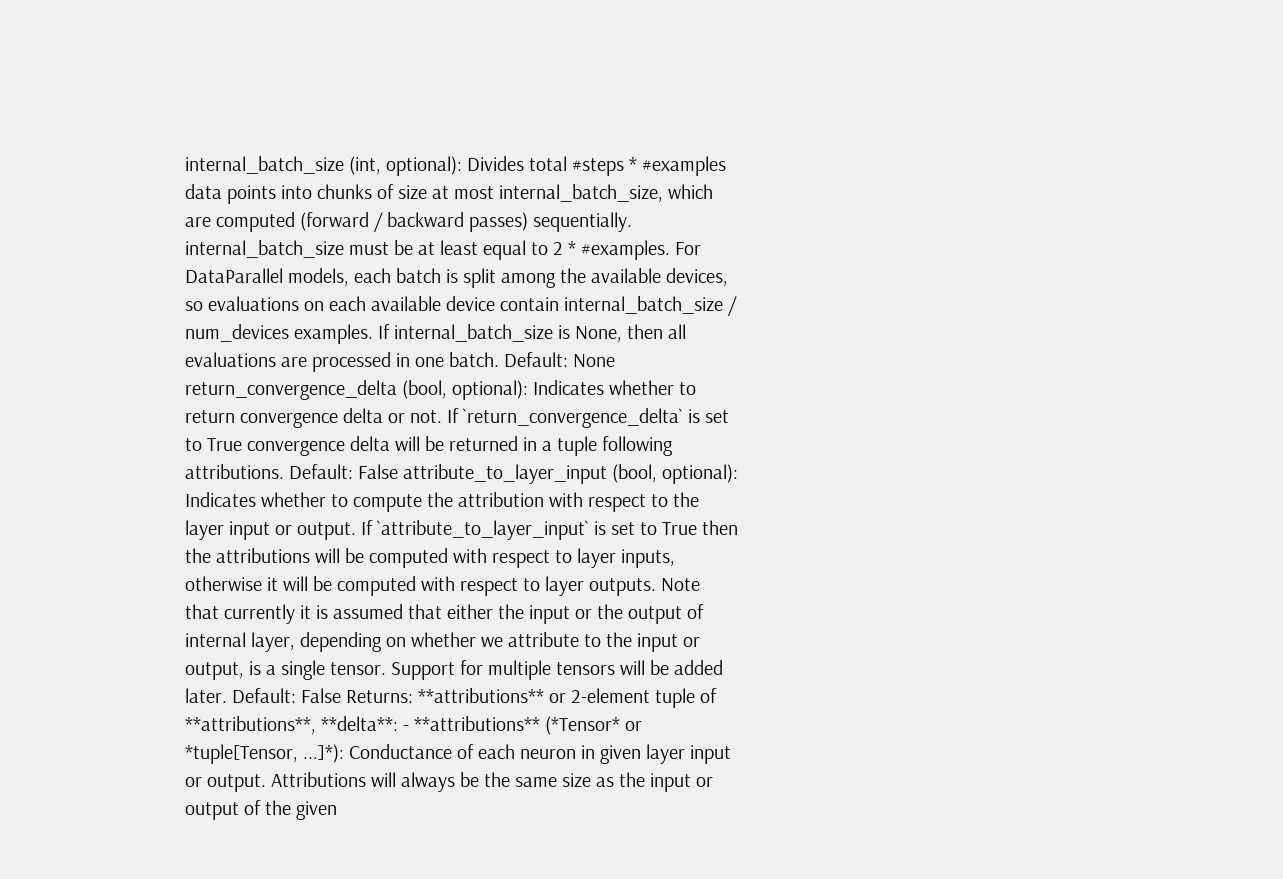internal_batch_size (int, optional): Divides total #steps * #examples data points into chunks of size at most internal_batch_size, which are computed (forward / backward passes) sequentially. internal_batch_size must be at least equal to 2 * #examples. For DataParallel models, each batch is split among the available devices, so evaluations on each available device contain internal_batch_size / num_devices examples. If internal_batch_size is None, then all evaluations are processed in one batch. Default: None return_convergence_delta (bool, optional): Indicates whether to return convergence delta or not. If `return_convergence_delta` is set to True convergence delta will be returned in a tuple following attributions. Default: False attribute_to_layer_input (bool, optional): Indicates whether to compute the attribution with respect to the layer input or output. If `attribute_to_layer_input` is set to True then the attributions will be computed with respect to layer inputs, otherwise it will be computed with respect to layer outputs. Note that currently it is assumed that either the input or the output of internal layer, depending on whether we attribute to the input or output, is a single tensor. Support for multiple tensors will be added later. Default: False Returns: **attributions** or 2-element tuple of **attributions**, **delta**: - **attributions** (*Tensor* or *tuple[Tensor, ...]*): Conductance of each neuron in given layer input or output. Attributions will always be the same size as the input or output of the given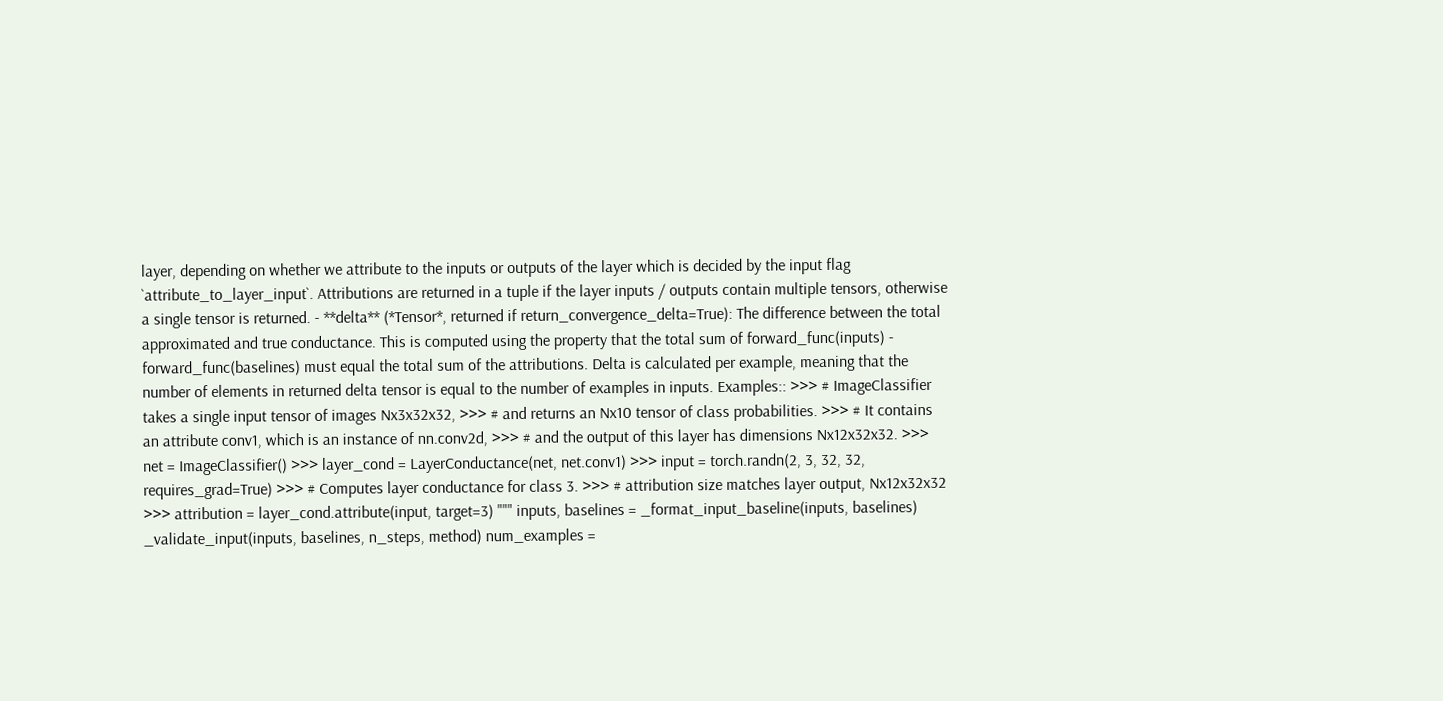layer, depending on whether we attribute to the inputs or outputs of the layer which is decided by the input flag `attribute_to_layer_input`. Attributions are returned in a tuple if the layer inputs / outputs contain multiple tensors, otherwise a single tensor is returned. - **delta** (*Tensor*, returned if return_convergence_delta=True): The difference between the total approximated and true conductance. This is computed using the property that the total sum of forward_func(inputs) - forward_func(baselines) must equal the total sum of the attributions. Delta is calculated per example, meaning that the number of elements in returned delta tensor is equal to the number of examples in inputs. Examples:: >>> # ImageClassifier takes a single input tensor of images Nx3x32x32, >>> # and returns an Nx10 tensor of class probabilities. >>> # It contains an attribute conv1, which is an instance of nn.conv2d, >>> # and the output of this layer has dimensions Nx12x32x32. >>> net = ImageClassifier() >>> layer_cond = LayerConductance(net, net.conv1) >>> input = torch.randn(2, 3, 32, 32, requires_grad=True) >>> # Computes layer conductance for class 3. >>> # attribution size matches layer output, Nx12x32x32 >>> attribution = layer_cond.attribute(input, target=3) """ inputs, baselines = _format_input_baseline(inputs, baselines) _validate_input(inputs, baselines, n_steps, method) num_examples =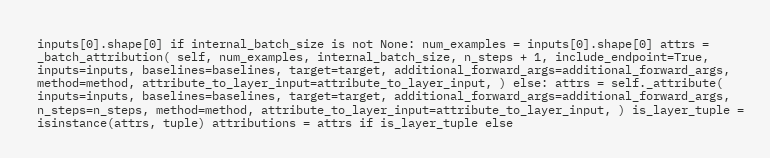inputs[0].shape[0] if internal_batch_size is not None: num_examples = inputs[0].shape[0] attrs = _batch_attribution( self, num_examples, internal_batch_size, n_steps + 1, include_endpoint=True, inputs=inputs, baselines=baselines, target=target, additional_forward_args=additional_forward_args, method=method, attribute_to_layer_input=attribute_to_layer_input, ) else: attrs = self._attribute( inputs=inputs, baselines=baselines, target=target, additional_forward_args=additional_forward_args, n_steps=n_steps, method=method, attribute_to_layer_input=attribute_to_layer_input, ) is_layer_tuple = isinstance(attrs, tuple) attributions = attrs if is_layer_tuple else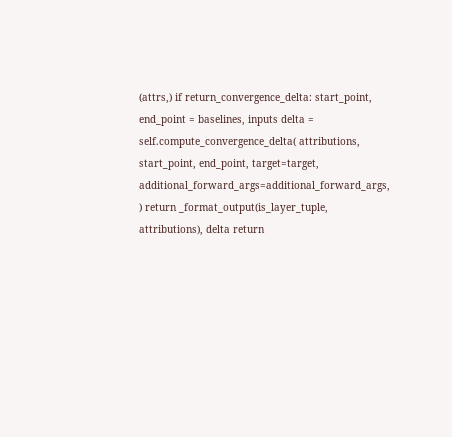(attrs,) if return_convergence_delta: start_point, end_point = baselines, inputs delta = self.compute_convergence_delta( attributions, start_point, end_point, target=target, additional_forward_args=additional_forward_args, ) return _format_output(is_layer_tuple, attributions), delta return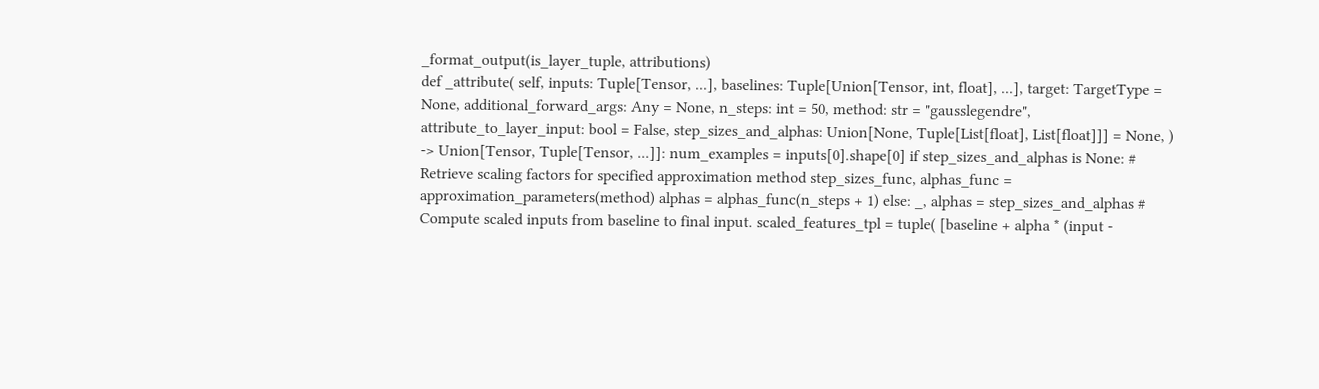_format_output(is_layer_tuple, attributions)
def _attribute( self, inputs: Tuple[Tensor, ...], baselines: Tuple[Union[Tensor, int, float], ...], target: TargetType = None, additional_forward_args: Any = None, n_steps: int = 50, method: str = "gausslegendre", attribute_to_layer_input: bool = False, step_sizes_and_alphas: Union[None, Tuple[List[float], List[float]]] = None, ) -> Union[Tensor, Tuple[Tensor, ...]]: num_examples = inputs[0].shape[0] if step_sizes_and_alphas is None: # Retrieve scaling factors for specified approximation method step_sizes_func, alphas_func = approximation_parameters(method) alphas = alphas_func(n_steps + 1) else: _, alphas = step_sizes_and_alphas # Compute scaled inputs from baseline to final input. scaled_features_tpl = tuple( [baseline + alpha * (input -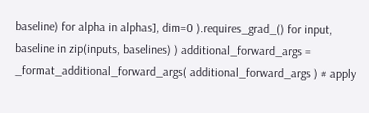baseline) for alpha in alphas], dim=0 ).requires_grad_() for input, baseline in zip(inputs, baselines) ) additional_forward_args = _format_additional_forward_args( additional_forward_args ) # apply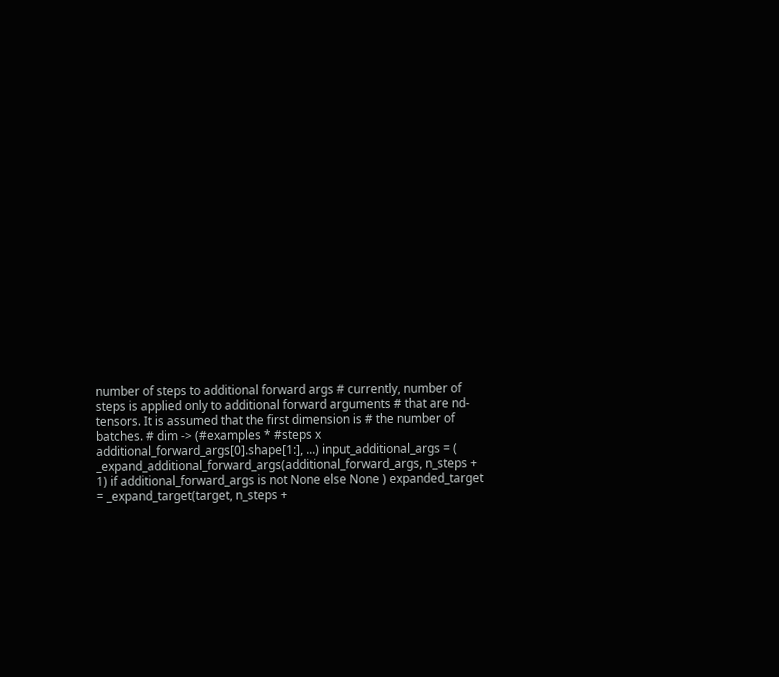number of steps to additional forward args # currently, number of steps is applied only to additional forward arguments # that are nd-tensors. It is assumed that the first dimension is # the number of batches. # dim -> (#examples * #steps x additional_forward_args[0].shape[1:], ...) input_additional_args = ( _expand_additional_forward_args(additional_forward_args, n_steps + 1) if additional_forward_args is not None else None ) expanded_target = _expand_target(target, n_steps +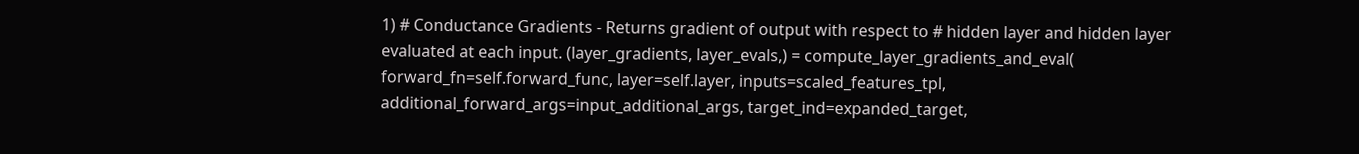1) # Conductance Gradients - Returns gradient of output with respect to # hidden layer and hidden layer evaluated at each input. (layer_gradients, layer_evals,) = compute_layer_gradients_and_eval( forward_fn=self.forward_func, layer=self.layer, inputs=scaled_features_tpl, additional_forward_args=input_additional_args, target_ind=expanded_target,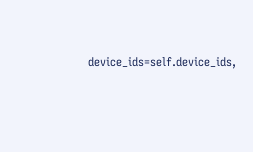device_ids=self.device_ids,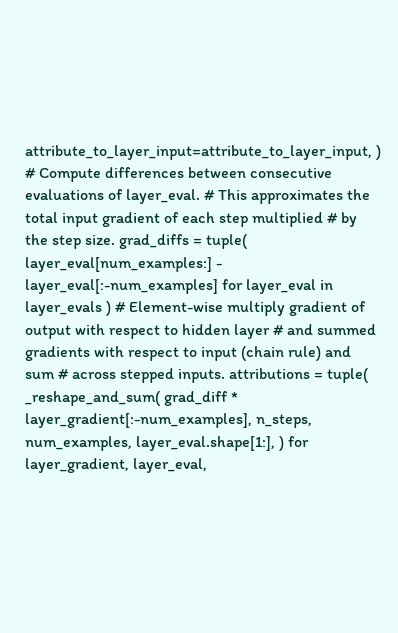attribute_to_layer_input=attribute_to_layer_input, ) # Compute differences between consecutive evaluations of layer_eval. # This approximates the total input gradient of each step multiplied # by the step size. grad_diffs = tuple( layer_eval[num_examples:] - layer_eval[:-num_examples] for layer_eval in layer_evals ) # Element-wise multiply gradient of output with respect to hidden layer # and summed gradients with respect to input (chain rule) and sum # across stepped inputs. attributions = tuple( _reshape_and_sum( grad_diff * layer_gradient[:-num_examples], n_steps, num_examples, layer_eval.shape[1:], ) for layer_gradient, layer_eval,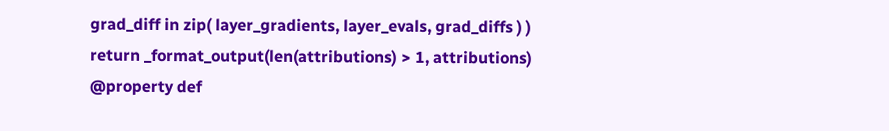grad_diff in zip( layer_gradients, layer_evals, grad_diffs ) ) return _format_output(len(attributions) > 1, attributions) @property def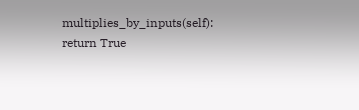multiplies_by_inputs(self): return True